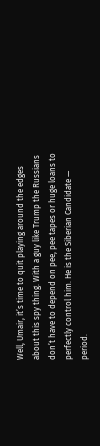Well, Umair, it’s time to quit playing around the edges about this spy thing. With a guy like Trump the Russians don’t have to depend on pee, pee tapes or huge loans to perfectly control him. He is the Siberian Candidate — period.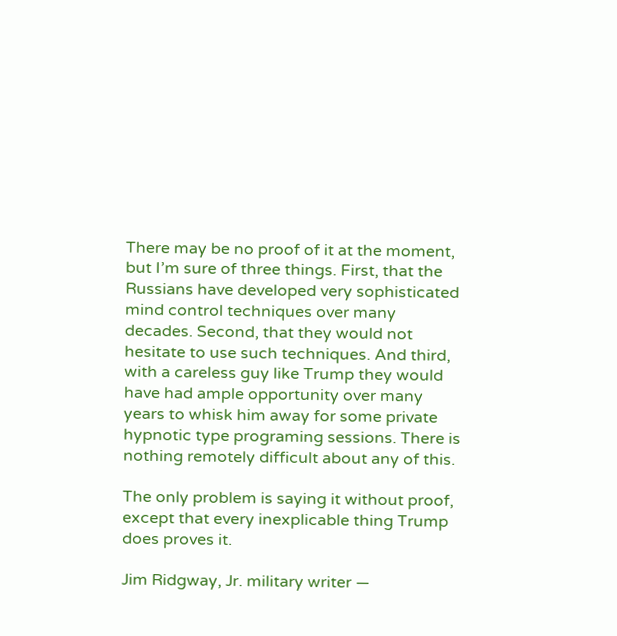There may be no proof of it at the moment, but I’m sure of three things. First, that the Russians have developed very sophisticated mind control techniques over many decades. Second, that they would not hesitate to use such techniques. And third, with a careless guy like Trump they would have had ample opportunity over many years to whisk him away for some private hypnotic type programing sessions. There is nothing remotely difficult about any of this.

The only problem is saying it without proof, except that every inexplicable thing Trump does proves it.

Jim Ridgway, Jr. military writer —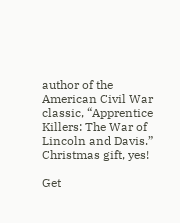author of the American Civil War classic, “Apprentice Killers: The War of Lincoln and Davis.” Christmas gift, yes!

Get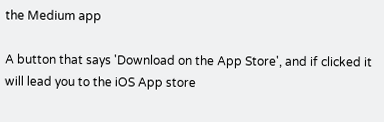the Medium app

A button that says 'Download on the App Store', and if clicked it will lead you to the iOS App store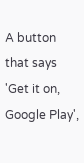A button that says 'Get it on, Google Play',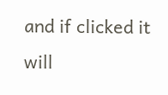and if clicked it will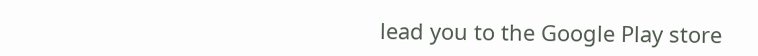lead you to the Google Play store